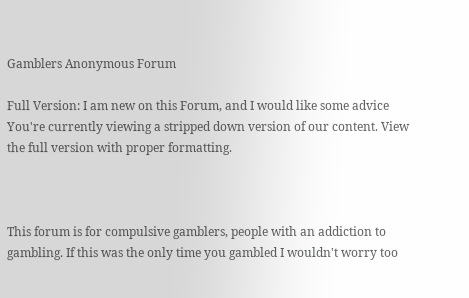Gamblers Anonymous Forum

Full Version: I am new on this Forum, and I would like some advice
You're currently viewing a stripped down version of our content. View the full version with proper formatting.



This forum is for compulsive gamblers, people with an addiction to gambling. If this was the only time you gambled I wouldn't worry too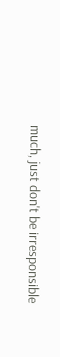much, just don't be irresponsible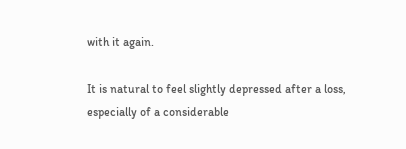with it again.

It is natural to feel slightly depressed after a loss, especially of a considerable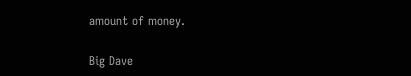amount of money.

Big Dave